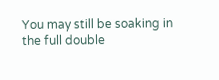You may still be soaking in the full double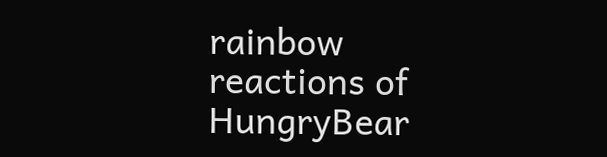rainbow reactions of HungryBear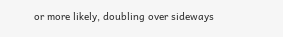or more likely, doubling over sideways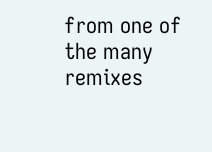from one of the many remixes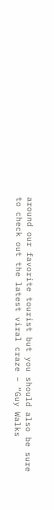around our favorite tourist but you should also be sure to check out the latest viral craze – “Guy Walks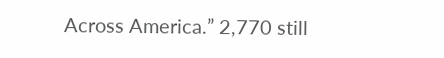Across America.” 2,770 still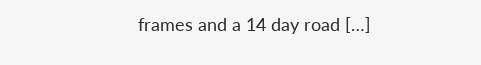frames and a 14 day road […]